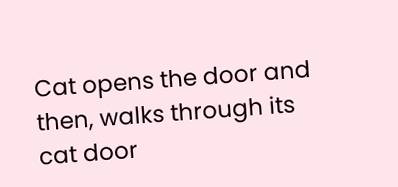Cat opens the door and then, walks through its cat door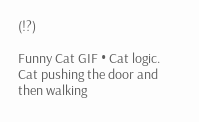(!?)

Funny Cat GIF • Cat logic. Cat pushing the door and then walking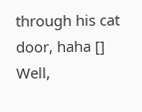through his cat door, haha []
Well,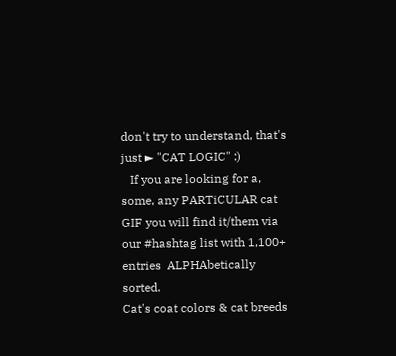don't try to understand, that's just ► "CAT LOGIC" :)
   If you are looking for a, some, any PARTiCULAR cat GIF you will find it/them via our #hashtag list with 1,100+ entries  ALPHAbetically sorted.
Cat's coat colors & cat breeds